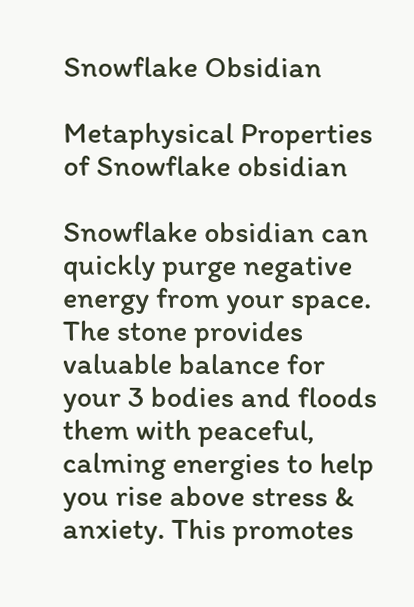Snowflake Obsidian

Metaphysical Properties of Snowflake obsidian

Snowflake obsidian can quickly purge negative energy from your space. The stone provides valuable balance for your 3 bodies and floods them with peaceful, calming energies to help you rise above stress & anxiety. This promotes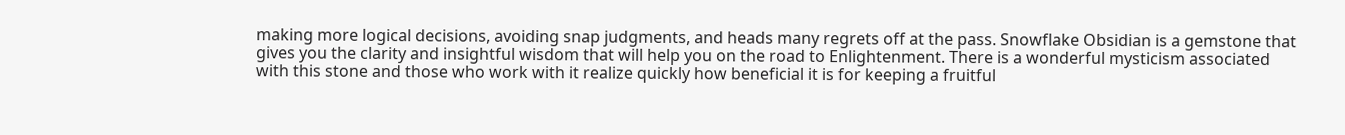making more logical decisions, avoiding snap judgments, and heads many regrets off at the pass. Snowflake Obsidian is a gemstone that gives you the clarity and insightful wisdom that will help you on the road to Enlightenment. There is a wonderful mysticism associated with this stone and those who work with it realize quickly how beneficial it is for keeping a fruitful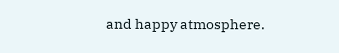and happy atmosphere.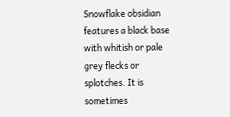Snowflake obsidian features a black base with whitish or pale grey flecks or splotches. It is sometimes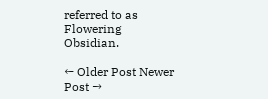referred to as Flowering Obsidian.

← Older Post Newer Post →